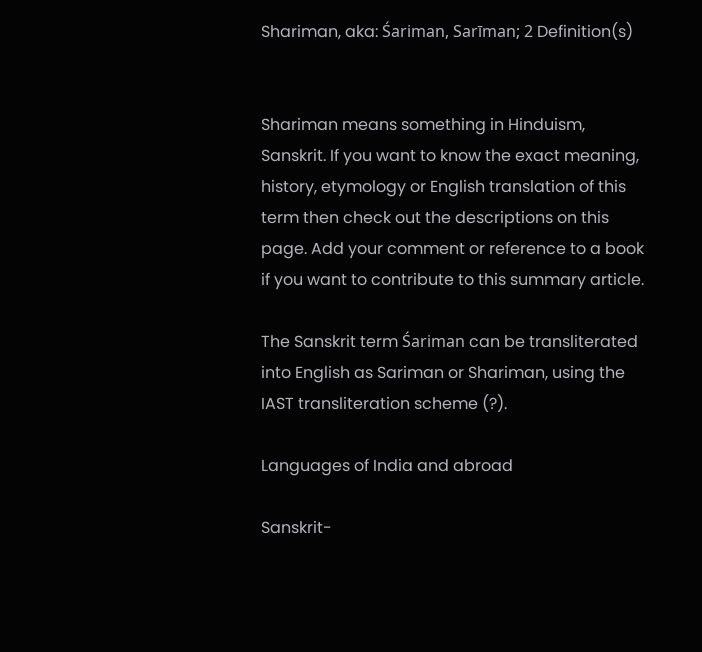Shariman, aka: Śariman, Sarīman; 2 Definition(s)


Shariman means something in Hinduism, Sanskrit. If you want to know the exact meaning, history, etymology or English translation of this term then check out the descriptions on this page. Add your comment or reference to a book if you want to contribute to this summary article.

The Sanskrit term Śariman can be transliterated into English as Sariman or Shariman, using the IAST transliteration scheme (?).

Languages of India and abroad

Sanskrit-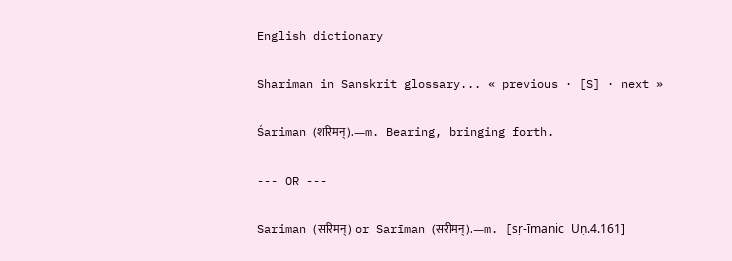English dictionary

Shariman in Sanskrit glossary... « previous · [S] · next »

Śariman (शरिमन्).—m. Bearing, bringing forth.

--- OR ---

Sariman (सरिमन्) or Sarīman (सरीमन्).—m. [sṛ-īmanic Uṇ.4.161]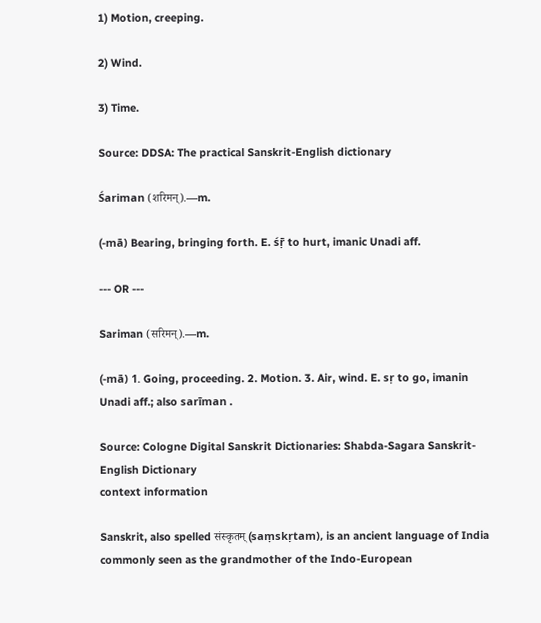1) Motion, creeping.

2) Wind.

3) Time.

Source: DDSA: The practical Sanskrit-English dictionary

Śariman (शरिमन्).—m.

(-mā) Bearing, bringing forth. E. śṝ to hurt, imanic Unadi aff.

--- OR ---

Sariman (सरिमन्).—m.

(-mā) 1. Going, proceeding. 2. Motion. 3. Air, wind. E. sṛ to go, imanin Unadi aff.; also sarīman .

Source: Cologne Digital Sanskrit Dictionaries: Shabda-Sagara Sanskrit-English Dictionary
context information

Sanskrit, also spelled संस्कृतम् (saṃskṛtam), is an ancient language of India commonly seen as the grandmother of the Indo-European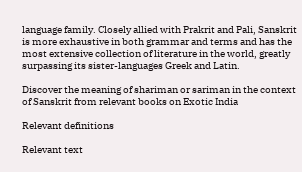language family. Closely allied with Prakrit and Pali, Sanskrit is more exhaustive in both grammar and terms and has the most extensive collection of literature in the world, greatly surpassing its sister-languages Greek and Latin.

Discover the meaning of shariman or sariman in the context of Sanskrit from relevant books on Exotic India

Relevant definitions

Relevant text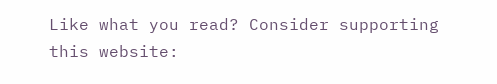Like what you read? Consider supporting this website: